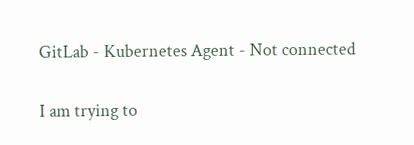GitLab - Kubernetes Agent - Not connected


I am trying to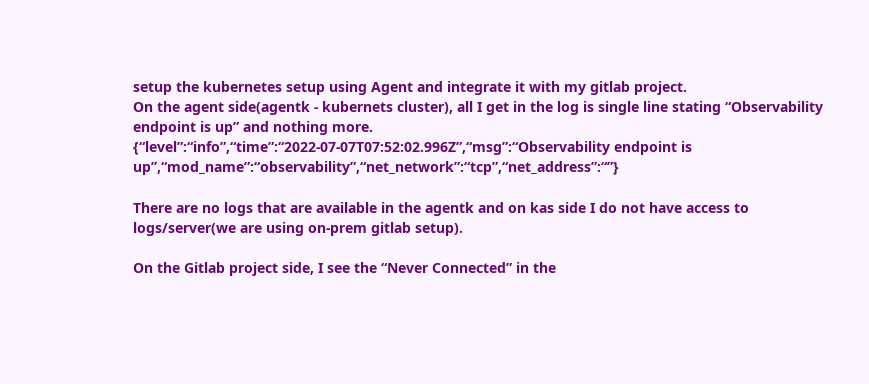setup the kubernetes setup using Agent and integrate it with my gitlab project.
On the agent side(agentk - kubernets cluster), all I get in the log is single line stating “Observability endpoint is up” and nothing more.
{“level”:“info”,“time”:“2022-07-07T07:52:02.996Z”,“msg”:“Observability endpoint is up”,“mod_name”:“observability”,“net_network”:“tcp”,“net_address”:“”}

There are no logs that are available in the agentk and on kas side I do not have access to logs/server(we are using on-prem gitlab setup).

On the Gitlab project side, I see the “Never Connected” in the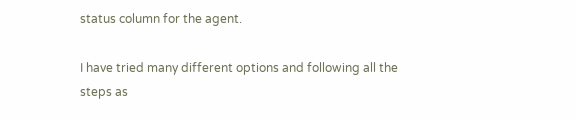status column for the agent.

I have tried many different options and following all the steps as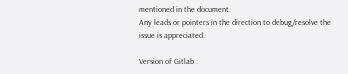mentioned in the document.
Any leads or pointers in the direction to debug/resolve the issue is appreciated.

Version of Gitlab :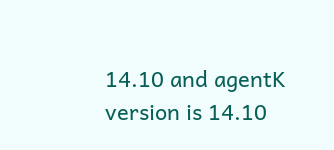14.10 and agentK version is 14.10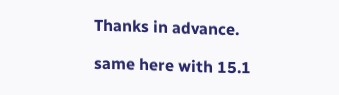Thanks in advance.

same here with 15.1